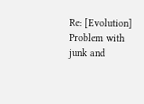Re: [Evolution] Problem with junk and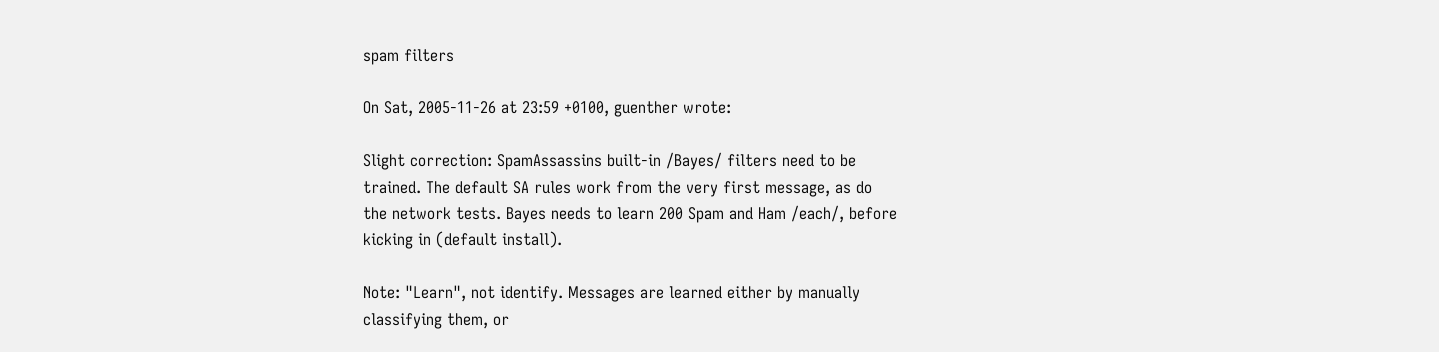spam filters

On Sat, 2005-11-26 at 23:59 +0100, guenther wrote:

Slight correction: SpamAssassins built-in /Bayes/ filters need to be
trained. The default SA rules work from the very first message, as do
the network tests. Bayes needs to learn 200 Spam and Ham /each/, before
kicking in (default install).

Note: "Learn", not identify. Messages are learned either by manually
classifying them, or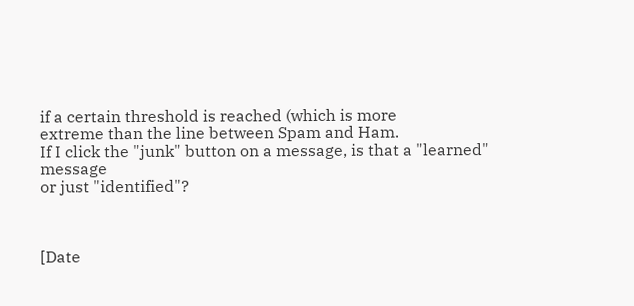if a certain threshold is reached (which is more
extreme than the line between Spam and Ham.
If I click the "junk" button on a message, is that a "learned" message
or just "identified"?



[Date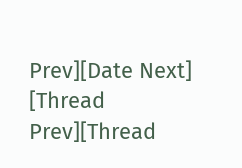Prev][Date Next]   [Thread Prev][Thread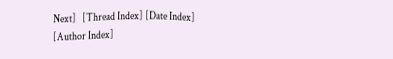Next]   [Thread Index] [Date Index] [Author Index]